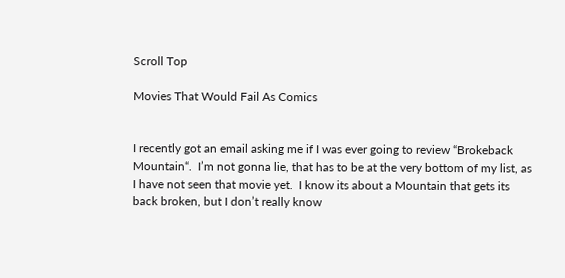Scroll Top

Movies That Would Fail As Comics


I recently got an email asking me if I was ever going to review “Brokeback Mountain“.  I’m not gonna lie, that has to be at the very bottom of my list, as I have not seen that movie yet.  I know its about a Mountain that gets its back broken, but I don’t really know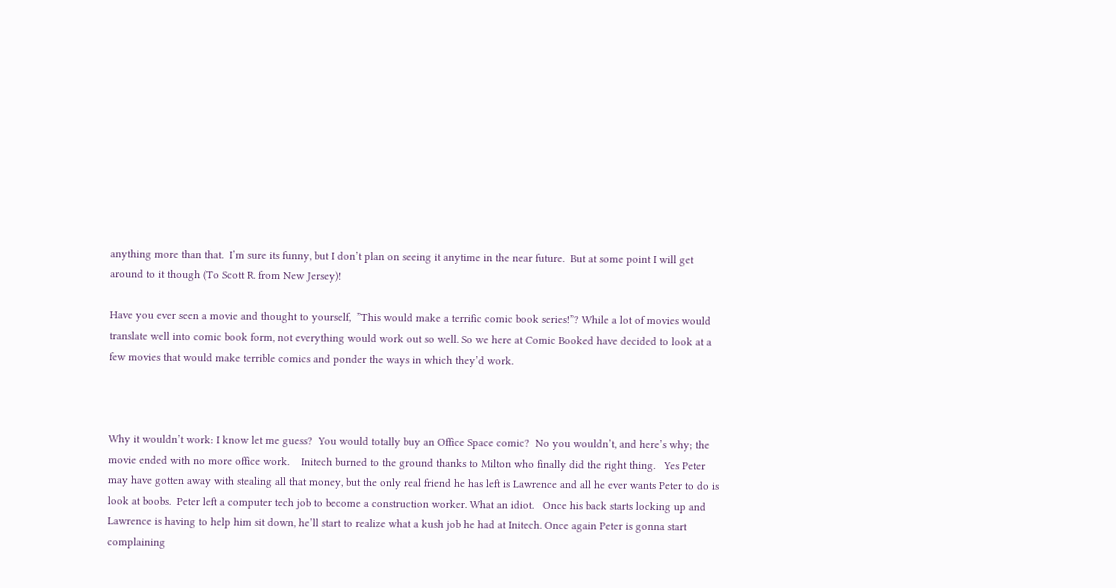anything more than that.  I’m sure its funny, but I don’t plan on seeing it anytime in the near future.  But at some point I will get around to it though (To Scott R. from New Jersey)!

Have you ever seen a movie and thought to yourself,  ”This would make a terrific comic book series!”? While a lot of movies would translate well into comic book form, not everything would work out so well. So we here at Comic Booked have decided to look at a few movies that would make terrible comics and ponder the ways in which they’d work.



Why it wouldn’t work: I know let me guess?  You would totally buy an Office Space comic?  No you wouldn’t, and here’s why; the movie ended with no more office work.    Initech burned to the ground thanks to Milton who finally did the right thing.   Yes Peter may have gotten away with stealing all that money, but the only real friend he has left is Lawrence and all he ever wants Peter to do is look at boobs.  Peter left a computer tech job to become a construction worker. What an idiot.   Once his back starts locking up and Lawrence is having to help him sit down, he’ll start to realize what a kush job he had at Initech. Once again Peter is gonna start complaining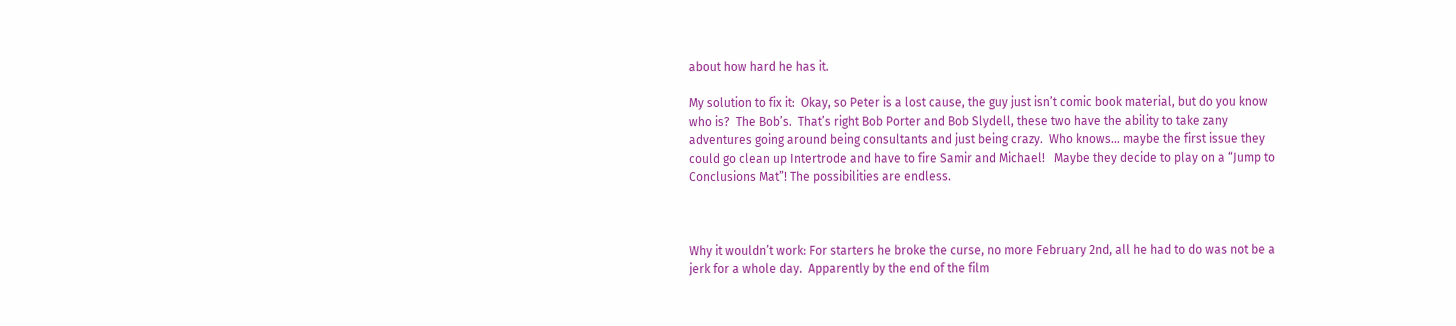about how hard he has it.

My solution to fix it:  Okay, so Peter is a lost cause, the guy just isn’t comic book material, but do you know who is?  The Bob’s.  That’s right Bob Porter and Bob Slydell, these two have the ability to take zany adventures going around being consultants and just being crazy.  Who knows… maybe the first issue they could go clean up Intertrode and have to fire Samir and Michael!   Maybe they decide to play on a “Jump to Conclusions Mat”! The possibilities are endless.



Why it wouldn’t work: For starters he broke the curse, no more February 2nd, all he had to do was not be a jerk for a whole day.  Apparently by the end of the film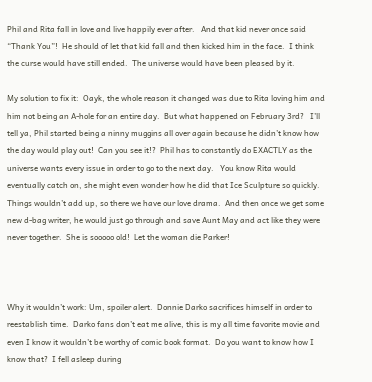Phil and Rita fall in love and live happily ever after.   And that kid never once said “Thank You”!  He should of let that kid fall and then kicked him in the face.  I think the curse would have still ended.  The universe would have been pleased by it.

My solution to fix it:  Oayk, the whole reason it changed was due to Rita loving him and him not being an A-hole for an entire day.  But what happened on February 3rd?   I’ll tell ya, Phil started being a ninny muggins all over again because he didn’t know how the day would play out!  Can you see it!?  Phil has to constantly do EXACTLY as the universe wants every issue in order to go to the next day.   You know Rita would eventually catch on, she might even wonder how he did that Ice Sculpture so quickly. Things wouldn’t add up, so there we have our love drama.  And then once we get some new d-bag writer, he would just go through and save Aunt May and act like they were never together.  She is sooooo old!  Let the woman die Parker!



Why it wouldn’t work: Um, spoiler alert.  Donnie Darko sacrifices himself in order to reestablish time.  Darko fans don’t eat me alive, this is my all time favorite movie and even I know it wouldn’t be worthy of comic book format.  Do you want to know how I know that?  I fell asleep during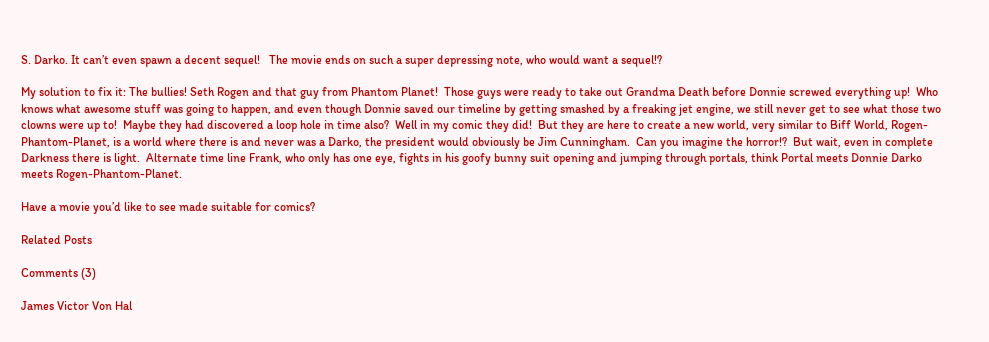S. Darko. It can’t even spawn a decent sequel!   The movie ends on such a super depressing note, who would want a sequel!?

My solution to fix it: The bullies! Seth Rogen and that guy from Phantom Planet!  Those guys were ready to take out Grandma Death before Donnie screwed everything up!  Who knows what awesome stuff was going to happen, and even though Donnie saved our timeline by getting smashed by a freaking jet engine, we still never get to see what those two clowns were up to!  Maybe they had discovered a loop hole in time also?  Well in my comic they did!  But they are here to create a new world, very similar to Biff World, Rogen-Phantom-Planet, is a world where there is and never was a Darko, the president would obviously be Jim Cunningham.  Can you imagine the horror!?  But wait, even in complete Darkness there is light.  Alternate time line Frank, who only has one eye, fights in his goofy bunny suit opening and jumping through portals, think Portal meets Donnie Darko meets Rogen-Phantom-Planet.

Have a movie you’d like to see made suitable for comics?

Related Posts

Comments (3)

James Victor Von Hal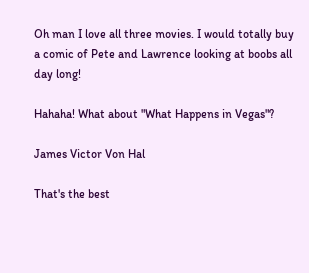Oh man I love all three movies. I would totally buy a comic of Pete and Lawrence looking at boobs all day long!

Hahaha! What about "What Happens in Vegas"?

James Victor Von Hal

That's the best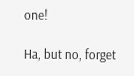one!

Ha, but no, forget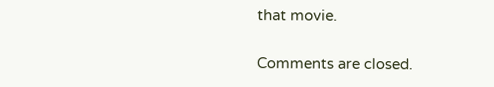that movie.

Comments are closed.